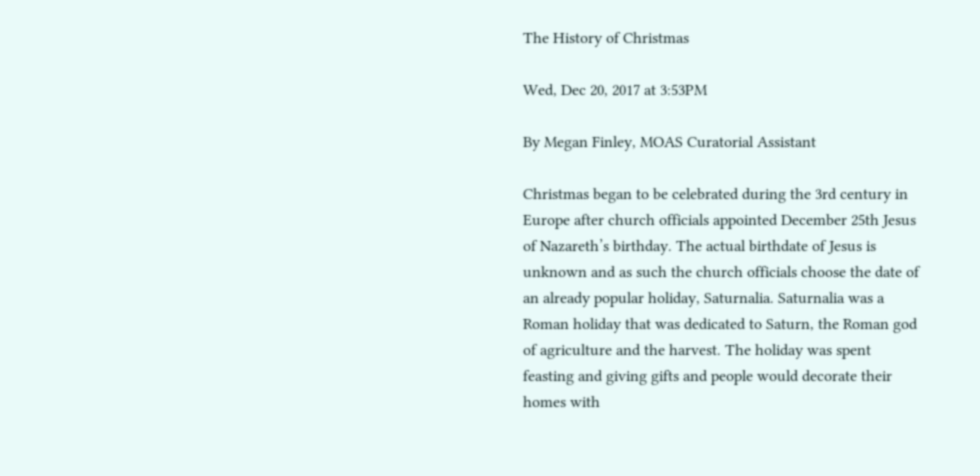The History of Christmas

Wed, Dec 20, 2017 at 3:53PM

By Megan Finley, MOAS Curatorial Assistant

Christmas began to be celebrated during the 3rd century in Europe after church officials appointed December 25th Jesus of Nazareth’s birthday. The actual birthdate of Jesus is unknown and as such the church officials choose the date of an already popular holiday, Saturnalia. Saturnalia was a Roman holiday that was dedicated to Saturn, the Roman god of agriculture and the harvest. The holiday was spent feasting and giving gifts and people would decorate their homes with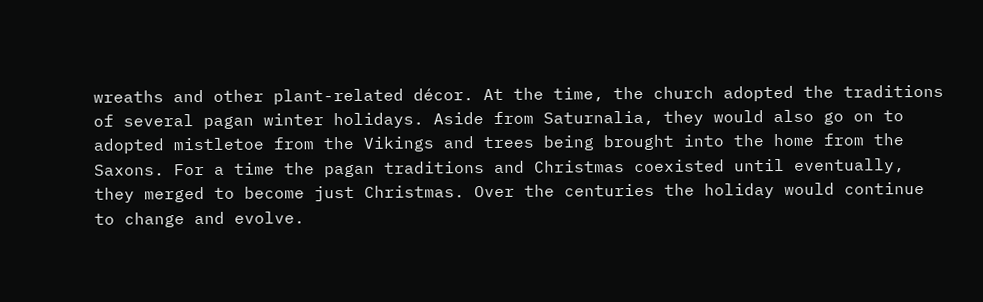wreaths and other plant-related décor. At the time, the church adopted the traditions of several pagan winter holidays. Aside from Saturnalia, they would also go on to adopted mistletoe from the Vikings and trees being brought into the home from the Saxons. For a time the pagan traditions and Christmas coexisted until eventually, they merged to become just Christmas. Over the centuries the holiday would continue to change and evolve.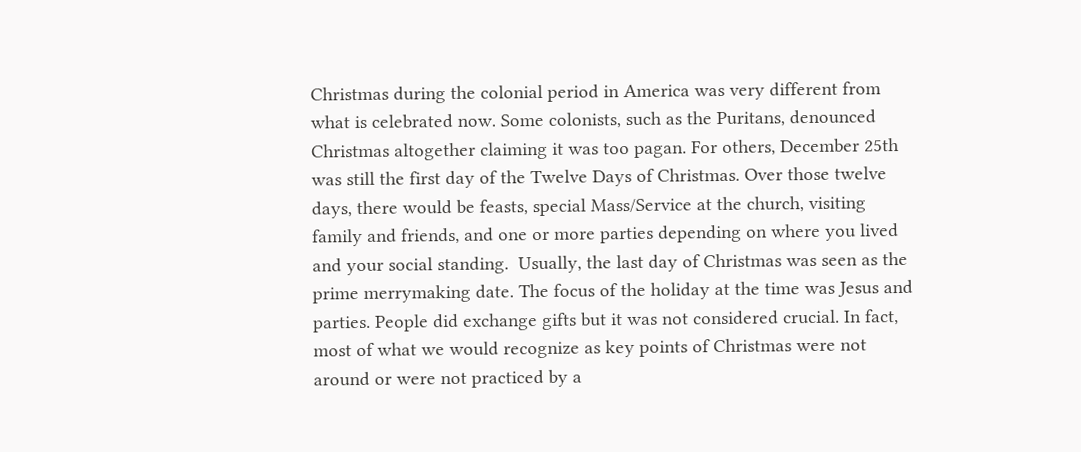Christmas during the colonial period in America was very different from what is celebrated now. Some colonists, such as the Puritans, denounced Christmas altogether claiming it was too pagan. For others, December 25th was still the first day of the Twelve Days of Christmas. Over those twelve days, there would be feasts, special Mass/Service at the church, visiting family and friends, and one or more parties depending on where you lived and your social standing.  Usually, the last day of Christmas was seen as the prime merrymaking date. The focus of the holiday at the time was Jesus and parties. People did exchange gifts but it was not considered crucial. In fact, most of what we would recognize as key points of Christmas were not around or were not practiced by a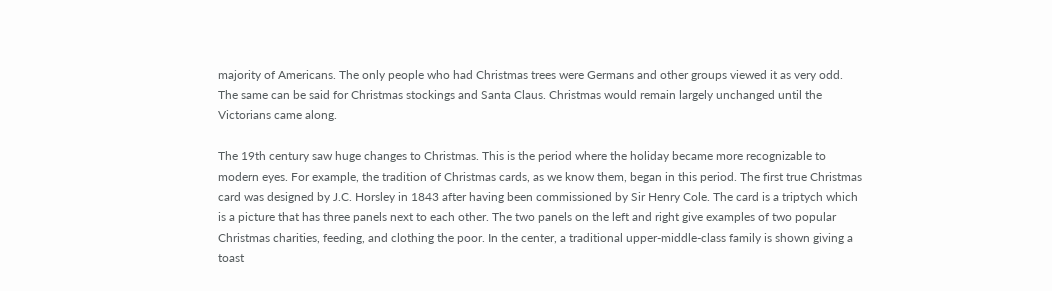majority of Americans. The only people who had Christmas trees were Germans and other groups viewed it as very odd. The same can be said for Christmas stockings and Santa Claus. Christmas would remain largely unchanged until the Victorians came along.

The 19th century saw huge changes to Christmas. This is the period where the holiday became more recognizable to modern eyes. For example, the tradition of Christmas cards, as we know them, began in this period. The first true Christmas card was designed by J.C. Horsley in 1843 after having been commissioned by Sir Henry Cole. The card is a triptych which is a picture that has three panels next to each other. The two panels on the left and right give examples of two popular Christmas charities, feeding, and clothing the poor. In the center, a traditional upper-middle-class family is shown giving a toast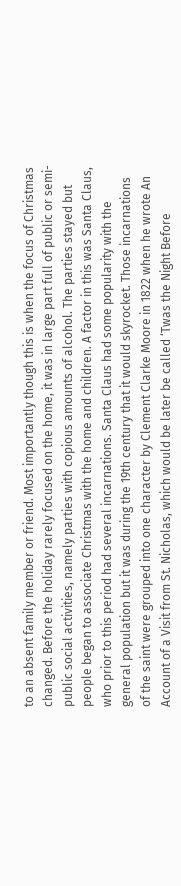to an absent family member or friend. Most importantly though this is when the focus of Christmas changed. Before the holiday rarely focused on the home, it was in large part full of public or semi-public social activities, namely parties with copious amounts of alcohol. The parties stayed but people began to associate Christmas with the home and children. A factor in this was Santa Claus, who prior to this period had several incarnations. Santa Claus had some popularity with the general population but it was during the 19th century that it would skyrocket. Those incarnations of the saint were grouped into one character by Clement Clarke Moore in 1822 when he wrote An Account of a Visit from St. Nicholas, which would be later be called ‘Twas the Night Before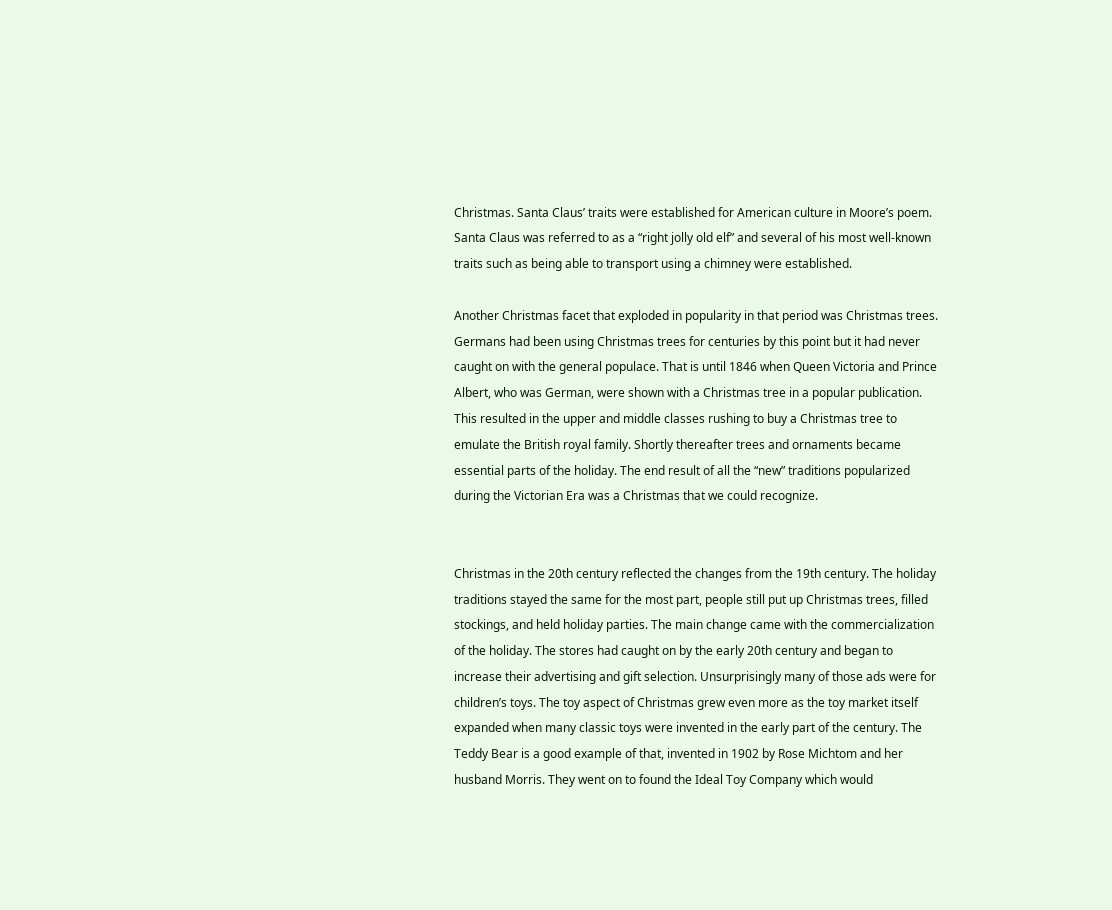Christmas. Santa Claus’ traits were established for American culture in Moore’s poem. Santa Claus was referred to as a “right jolly old elf” and several of his most well-known traits such as being able to transport using a chimney were established.

Another Christmas facet that exploded in popularity in that period was Christmas trees. Germans had been using Christmas trees for centuries by this point but it had never caught on with the general populace. That is until 1846 when Queen Victoria and Prince Albert, who was German, were shown with a Christmas tree in a popular publication. This resulted in the upper and middle classes rushing to buy a Christmas tree to emulate the British royal family. Shortly thereafter trees and ornaments became essential parts of the holiday. The end result of all the “new” traditions popularized during the Victorian Era was a Christmas that we could recognize.


Christmas in the 20th century reflected the changes from the 19th century. The holiday traditions stayed the same for the most part, people still put up Christmas trees, filled stockings, and held holiday parties. The main change came with the commercialization of the holiday. The stores had caught on by the early 20th century and began to increase their advertising and gift selection. Unsurprisingly many of those ads were for children’s toys. The toy aspect of Christmas grew even more as the toy market itself expanded when many classic toys were invented in the early part of the century. The Teddy Bear is a good example of that, invented in 1902 by Rose Michtom and her husband Morris. They went on to found the Ideal Toy Company which would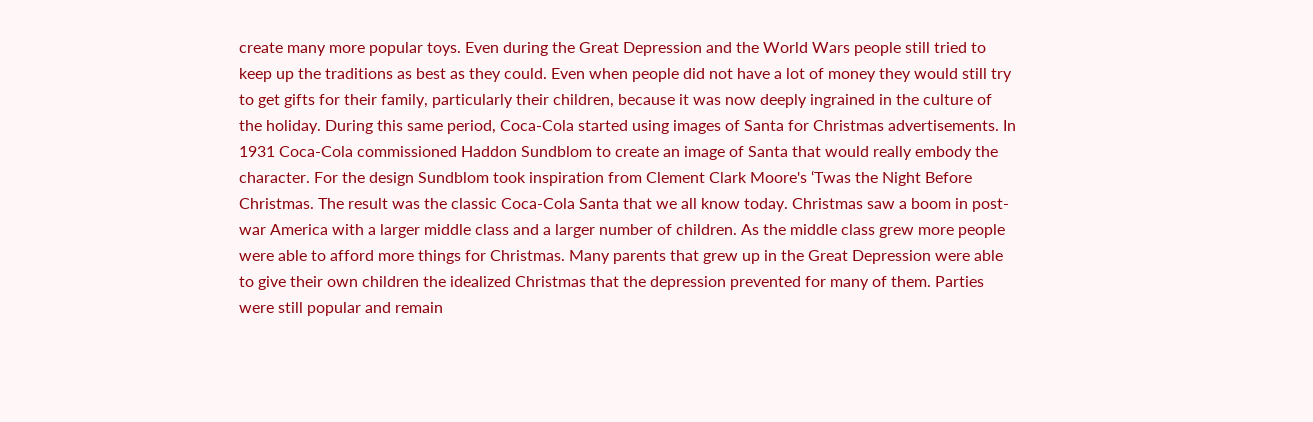create many more popular toys. Even during the Great Depression and the World Wars people still tried to keep up the traditions as best as they could. Even when people did not have a lot of money they would still try to get gifts for their family, particularly their children, because it was now deeply ingrained in the culture of the holiday. During this same period, Coca-Cola started using images of Santa for Christmas advertisements. In 1931 Coca-Cola commissioned Haddon Sundblom to create an image of Santa that would really embody the character. For the design Sundblom took inspiration from Clement Clark Moore's ‘Twas the Night Before Christmas. The result was the classic Coca-Cola Santa that we all know today. Christmas saw a boom in post-war America with a larger middle class and a larger number of children. As the middle class grew more people were able to afford more things for Christmas. Many parents that grew up in the Great Depression were able to give their own children the idealized Christmas that the depression prevented for many of them. Parties were still popular and remain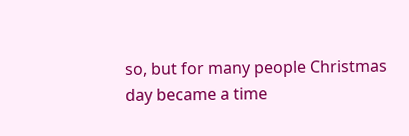so, but for many people Christmas day became a time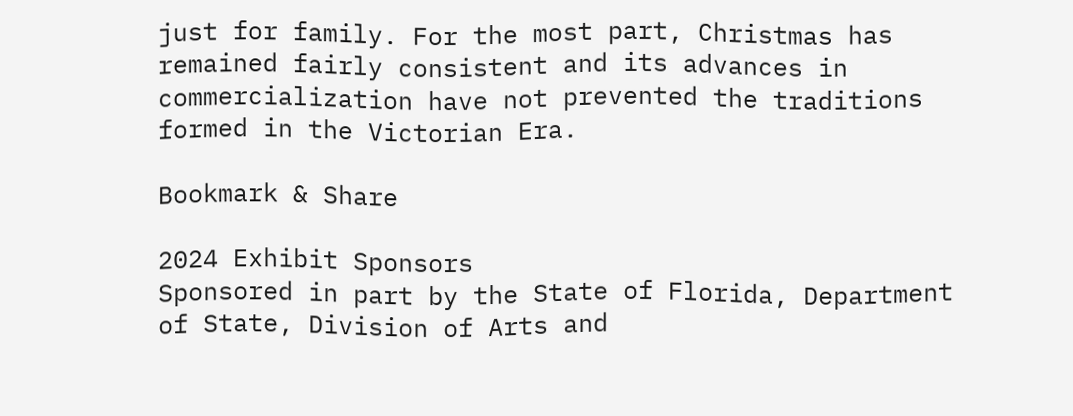just for family. For the most part, Christmas has remained fairly consistent and its advances in commercialization have not prevented the traditions formed in the Victorian Era.

Bookmark & Share

2024 Exhibit Sponsors
Sponsored in part by the State of Florida, Department of State, Division of Arts and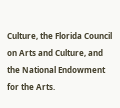Culture, the Florida Council on Arts and Culture, and the National Endowment for the Arts.